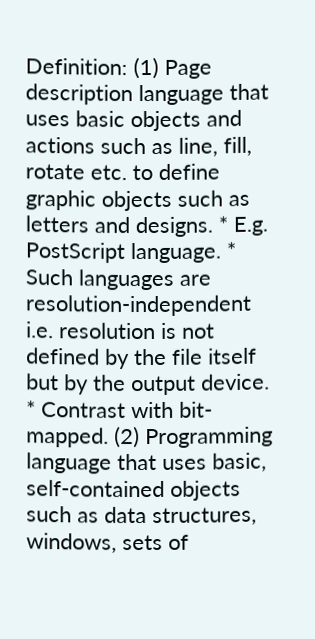Definition: (1) Page description language that uses basic objects and actions such as line, fill, rotate etc. to define graphic objects such as letters and designs. * E.g. PostScript language. * Such languages are resolution-independent i.e. resolution is not defined by the file itself but by the output device. * Contrast with bit-mapped. (2) Programming language that uses basic, self-contained objects such as data structures, windows, sets of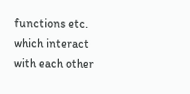functions etc. which interact with each other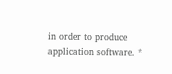in order to produce application software. *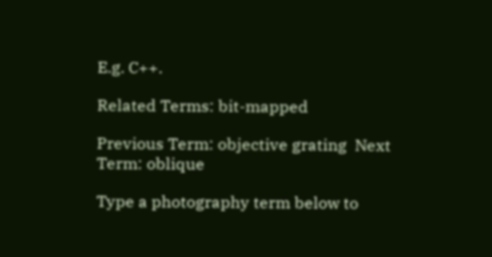E.g. C++.

Related Terms: bit-mapped

Previous Term: objective grating  Next Term: oblique

Type a photography term below to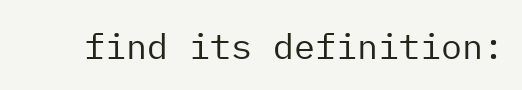find its definition: